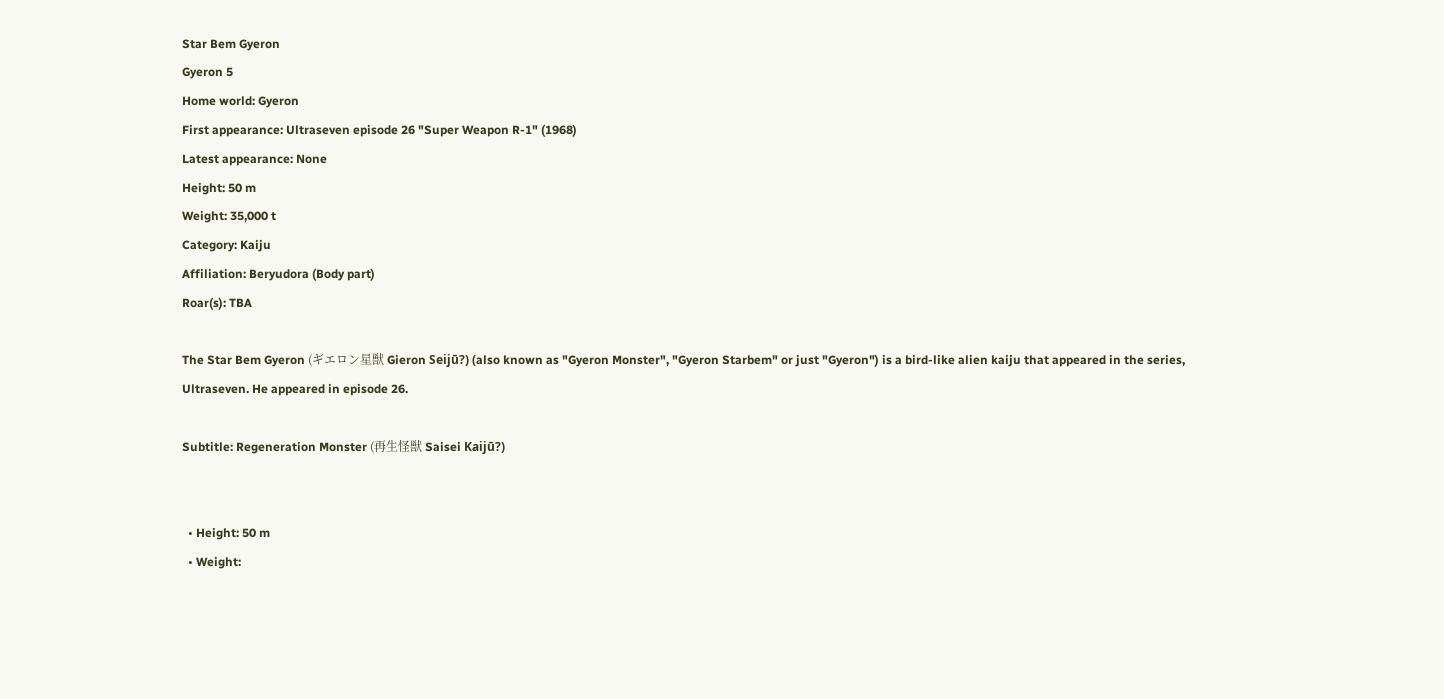Star Bem Gyeron
Gyeron 5
Home world: Gyeron
First appearance: Ultraseven episode 26 "Super Weapon R-1" (1968)
Latest appearance: None
Height: 50 m
Weight: 35,000 t
Category: Kaiju
Affiliation: Beryudora (Body part)
Roar(s): TBA

The Star Bem Gyeron (ギエロン星獣 Gieron Seijū?) (also known as "Gyeron Monster", "Gyeron Starbem" or just "Gyeron") is a bird-like alien kaiju that appeared in the series, Ultraseven. He appeared in episode 26.

Subtitle: Regeneration Monster (再生怪獣 Saisei Kaijū?)


  • Height: 50 m
  • Weight: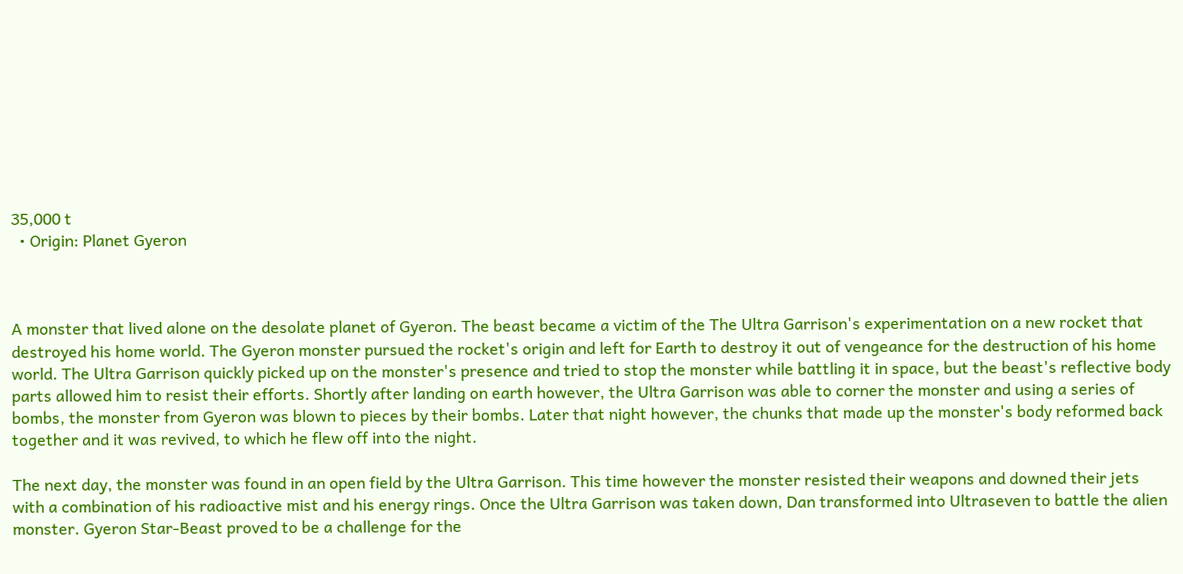35,000 t
  • Origin: Planet Gyeron



A monster that lived alone on the desolate planet of Gyeron. The beast became a victim of the The Ultra Garrison's experimentation on a new rocket that destroyed his home world. The Gyeron monster pursued the rocket's origin and left for Earth to destroy it out of vengeance for the destruction of his home world. The Ultra Garrison quickly picked up on the monster's presence and tried to stop the monster while battling it in space, but the beast's reflective body parts allowed him to resist their efforts. Shortly after landing on earth however, the Ultra Garrison was able to corner the monster and using a series of bombs, the monster from Gyeron was blown to pieces by their bombs. Later that night however, the chunks that made up the monster's body reformed back together and it was revived, to which he flew off into the night.

The next day, the monster was found in an open field by the Ultra Garrison. This time however the monster resisted their weapons and downed their jets with a combination of his radioactive mist and his energy rings. Once the Ultra Garrison was taken down, Dan transformed into Ultraseven to battle the alien monster. Gyeron Star-Beast proved to be a challenge for the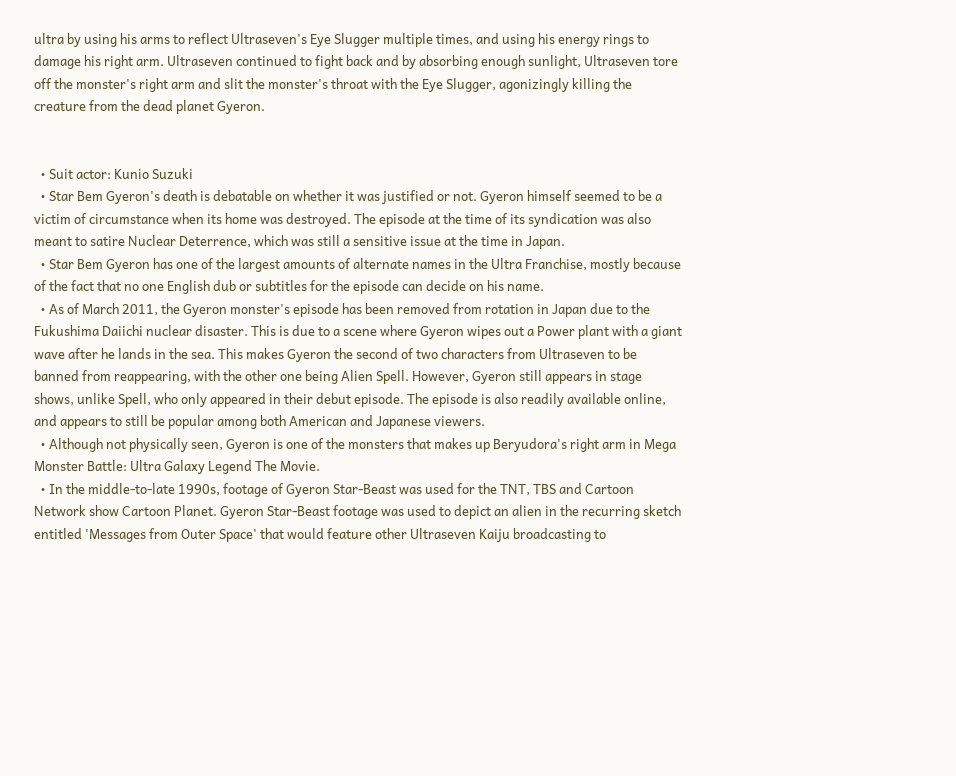ultra by using his arms to reflect Ultraseven's Eye Slugger multiple times, and using his energy rings to damage his right arm. Ultraseven continued to fight back and by absorbing enough sunlight, Ultraseven tore off the monster's right arm and slit the monster's throat with the Eye Slugger, agonizingly killing the creature from the dead planet Gyeron.


  • Suit actor: Kunio Suzuki
  • Star Bem Gyeron's death is debatable on whether it was justified or not. Gyeron himself seemed to be a victim of circumstance when its home was destroyed. The episode at the time of its syndication was also meant to satire Nuclear Deterrence, which was still a sensitive issue at the time in Japan.
  • Star Bem Gyeron has one of the largest amounts of alternate names in the Ultra Franchise, mostly because of the fact that no one English dub or subtitles for the episode can decide on his name.
  • As of March 2011, the Gyeron monster's episode has been removed from rotation in Japan due to the Fukushima Daiichi nuclear disaster. This is due to a scene where Gyeron wipes out a Power plant with a giant wave after he lands in the sea. This makes Gyeron the second of two characters from Ultraseven to be banned from reappearing, with the other one being Alien Spell. However, Gyeron still appears in stage shows, unlike Spell, who only appeared in their debut episode. The episode is also readily available online, and appears to still be popular among both American and Japanese viewers.
  • Although not physically seen, Gyeron is one of the monsters that makes up Beryudora's right arm in Mega Monster Battle: Ultra Galaxy Legend The Movie.
  • In the middle-to-late 1990s, footage of Gyeron Star-Beast was used for the TNT, TBS and Cartoon Network show Cartoon Planet. Gyeron Star-Beast footage was used to depict an alien in the recurring sketch entitled 'Messages from Outer Space' that would feature other Ultraseven Kaiju broadcasting to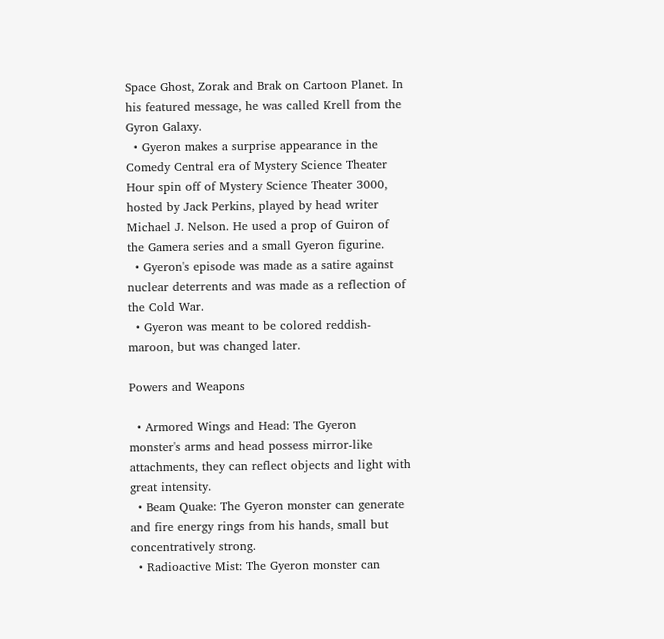Space Ghost, Zorak and Brak on Cartoon Planet. In his featured message, he was called Krell from the Gyron Galaxy.
  • Gyeron makes a surprise appearance in the Comedy Central era of Mystery Science Theater Hour spin off of Mystery Science Theater 3000, hosted by Jack Perkins, played by head writer Michael J. Nelson. He used a prop of Guiron of the Gamera series and a small Gyeron figurine.
  • Gyeron's episode was made as a satire against nuclear deterrents and was made as a reflection of the Cold War.
  • Gyeron was meant to be colored reddish-maroon, but was changed later.

Powers and Weapons

  • Armored Wings and Head: The Gyeron monster's arms and head possess mirror-like attachments, they can reflect objects and light with great intensity.
  • Beam Quake: The Gyeron monster can generate and fire energy rings from his hands, small but concentratively strong.
  • Radioactive Mist: The Gyeron monster can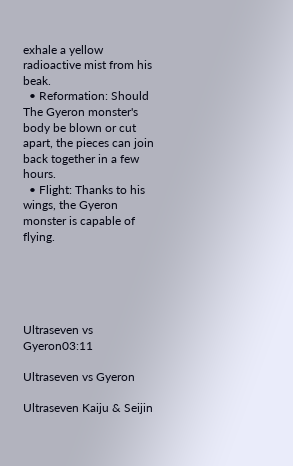exhale a yellow radioactive mist from his beak.
  • Reformation: Should The Gyeron monster's body be blown or cut apart, the pieces can join back together in a few hours.
  • Flight: Thanks to his wings, the Gyeron monster is capable of flying.





Ultraseven vs Gyeron03:11

Ultraseven vs Gyeron

Ultraseven Kaiju & Seijin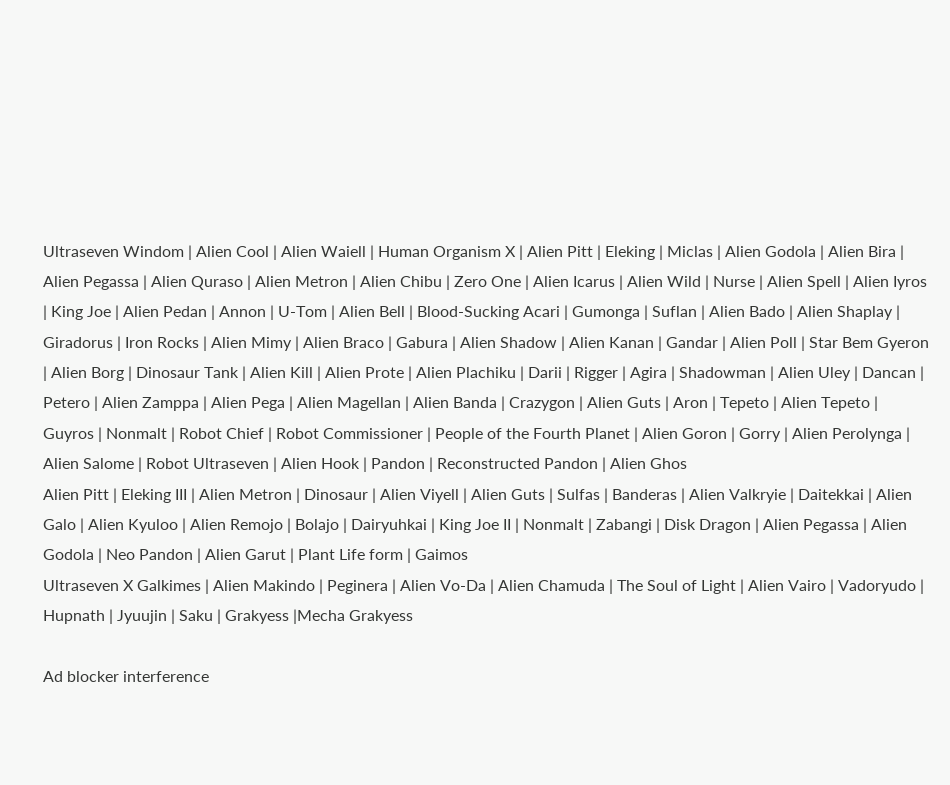Ultraseven Windom | Alien Cool | Alien Waiell | Human Organism X | Alien Pitt | Eleking | Miclas | Alien Godola | Alien Bira | Alien Pegassa | Alien Quraso | Alien Metron | Alien Chibu | Zero One | Alien Icarus | Alien Wild | Nurse | Alien Spell | Alien Iyros | King Joe | Alien Pedan | Annon | U-Tom | Alien Bell | Blood-Sucking Acari | Gumonga | Suflan | Alien Bado | Alien Shaplay | Giradorus | Iron Rocks | Alien Mimy | Alien Braco | Gabura | Alien Shadow | Alien Kanan | Gandar | Alien Poll | Star Bem Gyeron | Alien Borg | Dinosaur Tank | Alien Kill | Alien Prote | Alien Plachiku | Darii | Rigger | Agira | Shadowman | Alien Uley | Dancan | Petero | Alien Zamppa | Alien Pega | Alien Magellan | Alien Banda | Crazygon | Alien Guts | Aron | Tepeto | Alien Tepeto | Guyros | Nonmalt | Robot Chief | Robot Commissioner | People of the Fourth Planet | Alien Goron | Gorry | Alien Perolynga | Alien Salome | Robot Ultraseven | Alien Hook | Pandon | Reconstructed Pandon | Alien Ghos
Alien Pitt | Eleking III | Alien Metron | Dinosaur | Alien Viyell | Alien Guts | Sulfas | Banderas | Alien Valkryie | Daitekkai | Alien Galo | Alien Kyuloo | Alien Remojo | Bolajo | Dairyuhkai | King Joe II | Nonmalt | Zabangi | Disk Dragon | Alien Pegassa | Alien Godola | Neo Pandon | Alien Garut | Plant Life form | Gaimos
Ultraseven X Galkimes | Alien Makindo | Peginera | Alien Vo-Da | Alien Chamuda | The Soul of Light | Alien Vairo | Vadoryudo | Hupnath | Jyuujin | Saku | Grakyess |Mecha Grakyess

Ad blocker interference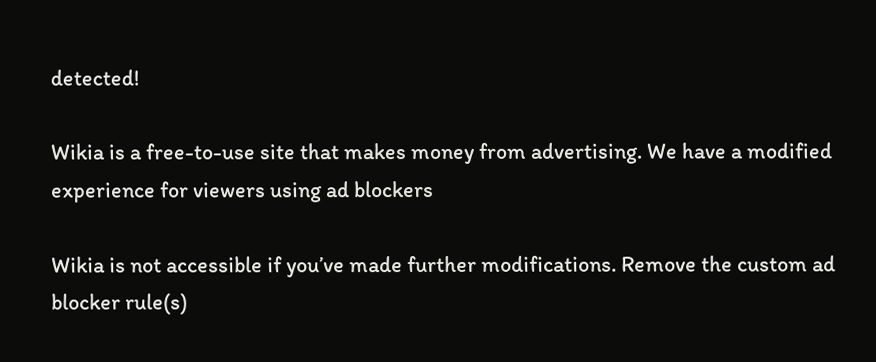detected!

Wikia is a free-to-use site that makes money from advertising. We have a modified experience for viewers using ad blockers

Wikia is not accessible if you’ve made further modifications. Remove the custom ad blocker rule(s)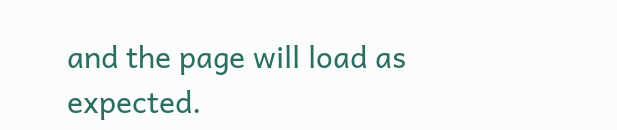and the page will load as expected.